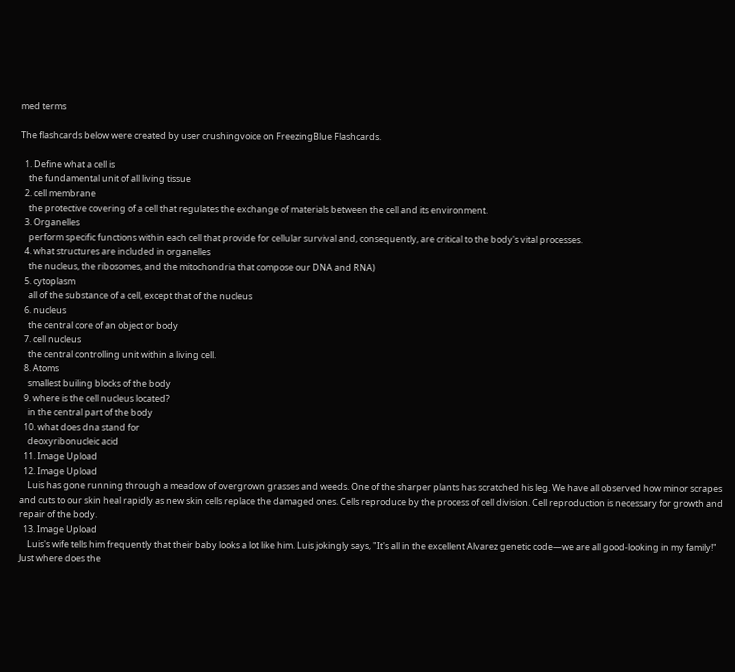med terms

The flashcards below were created by user crushingvoice on FreezingBlue Flashcards.

  1. Define what a cell is
    the fundamental unit of all living tissue
  2. cell membrane
    the protective covering of a cell that regulates the exchange of materials between the cell and its environment.
  3. Organelles
    perform specific functions within each cell that provide for cellular survival and, consequently, are critical to the body's vital processes.
  4. what structures are included in organelles
    the nucleus, the ribosomes, and the mitochondria that compose our DNA and RNA)
  5. cytoplasm
    all of the substance of a cell, except that of the nucleus
  6. nucleus
    the central core of an object or body
  7. cell nucleus
    the central controlling unit within a living cell.
  8. Atoms
    smallest builing blocks of the body
  9. where is the cell nucleus located?
    in the central part of the body
  10. what does dna stand for
    deoxyribonucleic acid
  11. Image Upload
  12. Image Upload
    Luis has gone running through a meadow of overgrown grasses and weeds. One of the sharper plants has scratched his leg. We have all observed how minor scrapes and cuts to our skin heal rapidly as new skin cells replace the damaged ones. Cells reproduce by the process of cell division. Cell reproduction is necessary for growth and repair of the body.
  13. Image Upload
    Luis's wife tells him frequently that their baby looks a lot like him. Luis jokingly says, "It's all in the excellent Alvarez genetic code—we are all good-looking in my family!" Just where does the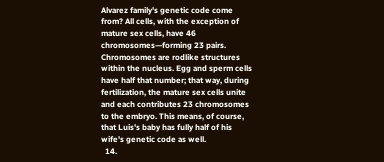Alvarez family's genetic code come from? All cells, with the exception of mature sex cells, have 46 chromosomes—forming 23 pairs. Chromosomes are rodlike structures within the nucleus. Egg and sperm cells have half that number; that way, during fertilization, the mature sex cells unite and each contributes 23 chromosomes to the embryo. This means, of course, that Luis's baby has fully half of his wife's genetic code as well.
  14.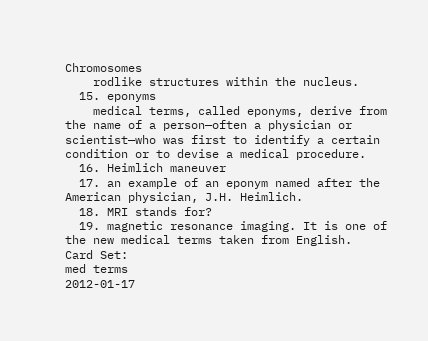Chromosomes
    rodlike structures within the nucleus.
  15. eponyms
    medical terms, called eponyms, derive from the name of a person—often a physician or scientist—who was first to identify a certain condition or to devise a medical procedure.
  16. Heimlich maneuver
  17. an example of an eponym named after the American physician, J.H. Heimlich.
  18. MRI stands for?
  19. magnetic resonance imaging. It is one of the new medical terms taken from English.
Card Set:
med terms
2012-01-17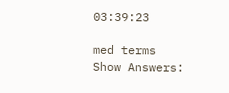03:39:23

med terms
Show Answers: